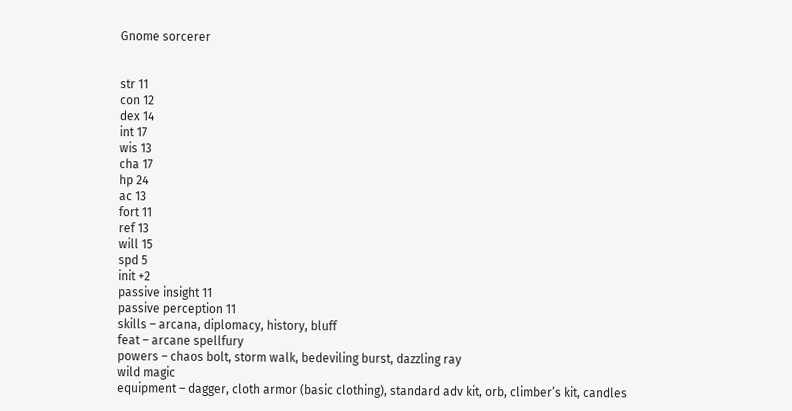Gnome sorcerer


str 11
con 12
dex 14
int 17
wis 13
cha 17
hp 24
ac 13
fort 11
ref 13
will 15
spd 5
init +2
passive insight 11
passive perception 11
skills – arcana, diplomacy, history, bluff
feat – arcane spellfury
powers – chaos bolt, storm walk, bedeviling burst, dazzling ray
wild magic
equipment – dagger, cloth armor (basic clothing), standard adv kit, orb, climber’s kit, candles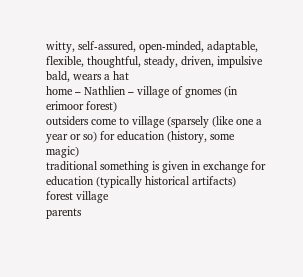witty, self-assured, open-minded, adaptable, flexible, thoughtful, steady, driven, impulsive
bald, wears a hat
home – Nathlien – village of gnomes (in erimoor forest)
outsiders come to village (sparsely (like one a year or so) for education (history, some magic)
traditional something is given in exchange for education (typically historical artifacts)
forest village
parents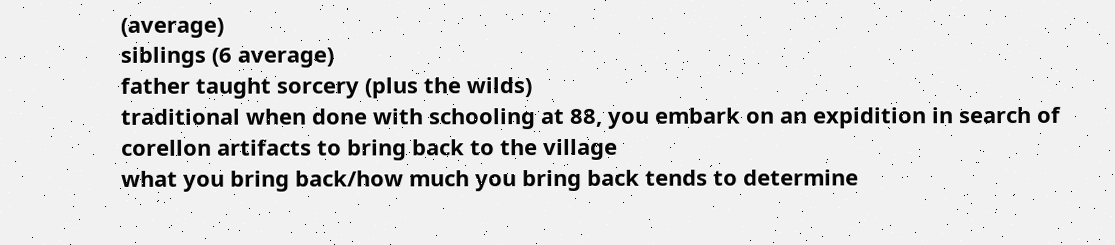(average)
siblings (6 average)
father taught sorcery (plus the wilds)
traditional when done with schooling at 88, you embark on an expidition in search of corellon artifacts to bring back to the village
what you bring back/how much you bring back tends to determine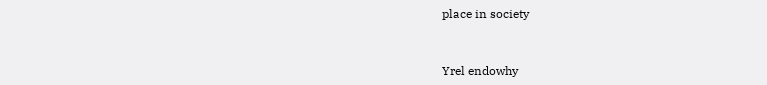place in society


Yrel endowhy